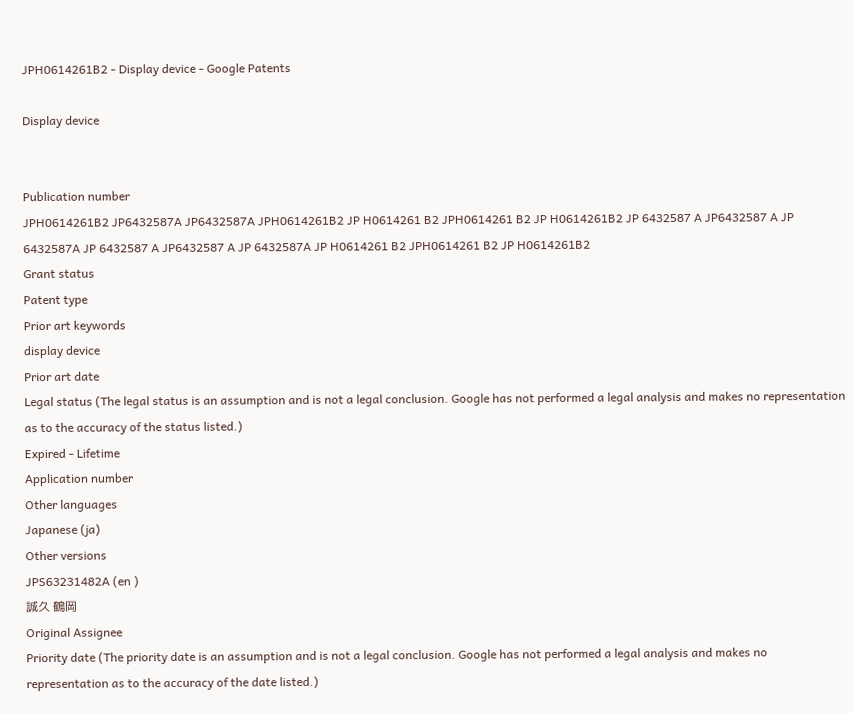JPH0614261B2 - Display device - Google Patents

Display device


Publication number
JPH0614261B2 JP6432587A JP6432587A JPH0614261B2 JP H0614261 B2 JPH0614261 B2 JP H0614261B2 JP 6432587 A JP6432587 A JP 6432587A JP 6432587 A JP6432587 A JP 6432587A JP H0614261 B2 JPH0614261 B2 JP H0614261B2
Grant status
Patent type
Prior art keywords
display device
Prior art date
Legal status (The legal status is an assumption and is not a legal conclusion. Google has not performed a legal analysis and makes no representation as to the accuracy of the status listed.)
Expired - Lifetime
Application number
Other languages
Japanese (ja)
Other versions
JPS63231482A (en )
誠久 鶴岡
Original Assignee
Priority date (The priority date is an assumption and is not a legal conclusion. Google has not performed a legal analysis and makes no representation as to the accuracy of the date listed.)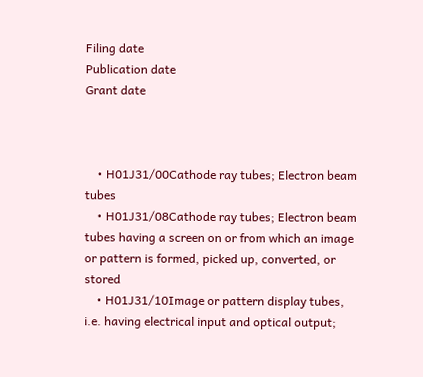Filing date
Publication date
Grant date



    • H01J31/00Cathode ray tubes; Electron beam tubes
    • H01J31/08Cathode ray tubes; Electron beam tubes having a screen on or from which an image or pattern is formed, picked up, converted, or stored
    • H01J31/10Image or pattern display tubes, i.e. having electrical input and optical output;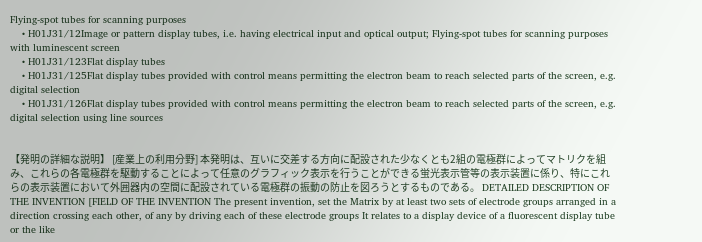Flying-spot tubes for scanning purposes
    • H01J31/12Image or pattern display tubes, i.e. having electrical input and optical output; Flying-spot tubes for scanning purposes with luminescent screen
    • H01J31/123Flat display tubes
    • H01J31/125Flat display tubes provided with control means permitting the electron beam to reach selected parts of the screen, e.g. digital selection
    • H01J31/126Flat display tubes provided with control means permitting the electron beam to reach selected parts of the screen, e.g. digital selection using line sources


【発明の詳細な説明】 [産業上の利用分野] 本発明は、互いに交差する方向に配設された少なくとも2組の電極群によってマトリクを組み、これらの各電極群を駆動することによって任意のグラフィック表示を行うことができる蛍光表示管等の表示装置に係り、特にこれらの表示装置において外囲器内の空間に配設されている電極群の振動の防止を図ろうとするものである。 DETAILED DESCRIPTION OF THE INVENTION [FIELD OF THE INVENTION The present invention, set the Matrix by at least two sets of electrode groups arranged in a direction crossing each other, of any by driving each of these electrode groups It relates to a display device of a fluorescent display tube or the like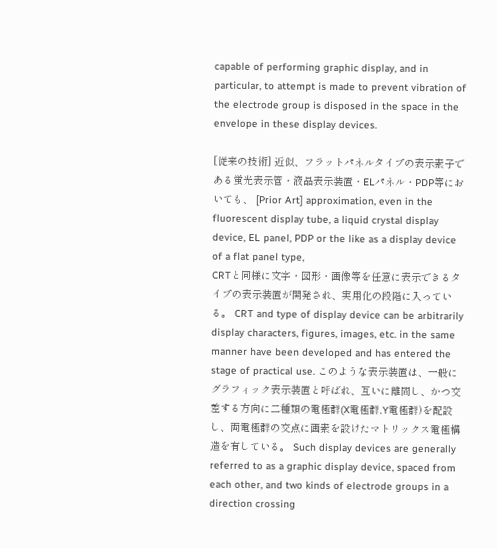capable of performing graphic display, and in particular, to attempt is made to prevent vibration of the electrode group is disposed in the space in the envelope in these display devices.

[従来の技術] 近似、フラットパネルタイプの表示素子である蛍光表示管・液晶表示装置・ELパネル・PDP等においても、 [Prior Art] approximation, even in the fluorescent display tube, a liquid crystal display device, EL panel, PDP or the like as a display device of a flat panel type,
CRTと同様に文字・図形・画像等を任意に表示できるタイプの表示装置が開発され、実用化の段階に入っている。 CRT and type of display device can be arbitrarily display characters, figures, images, etc. in the same manner have been developed and has entered the stage of practical use. このような表示装置は、一般にグラフィック表示装置と呼ばれ、互いに離間し、かつ交差する方向に二種類の電極群(X電極群,Y電極群)を配設し、両電極群の交点に画素を設けたマトリックス電極構造を有している。 Such display devices are generally referred to as a graphic display device, spaced from each other, and two kinds of electrode groups in a direction crossing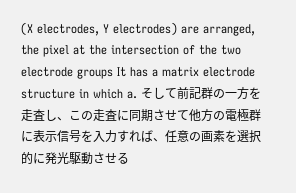(X electrodes, Y electrodes) are arranged, the pixel at the intersection of the two electrode groups It has a matrix electrode structure in which a. そして前記群の一方を走査し、この走査に同期させて他方の電極群に表示信号を入力すれば、任意の画素を選択的に発光駆動させる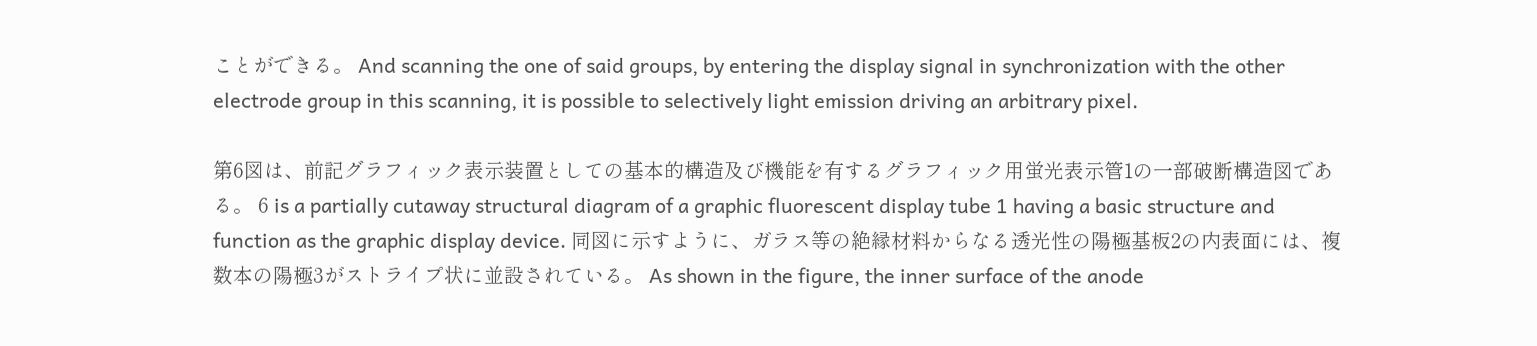ことができる。 And scanning the one of said groups, by entering the display signal in synchronization with the other electrode group in this scanning, it is possible to selectively light emission driving an arbitrary pixel.

第6図は、前記グラフィック表示装置としての基本的構造及び機能を有するグラフィック用蛍光表示管1の一部破断構造図である。 6 is a partially cutaway structural diagram of a graphic fluorescent display tube 1 having a basic structure and function as the graphic display device. 同図に示すように、ガラス等の絶縁材料からなる透光性の陽極基板2の内表面には、複数本の陽極3がストライプ状に並設されている。 As shown in the figure, the inner surface of the anode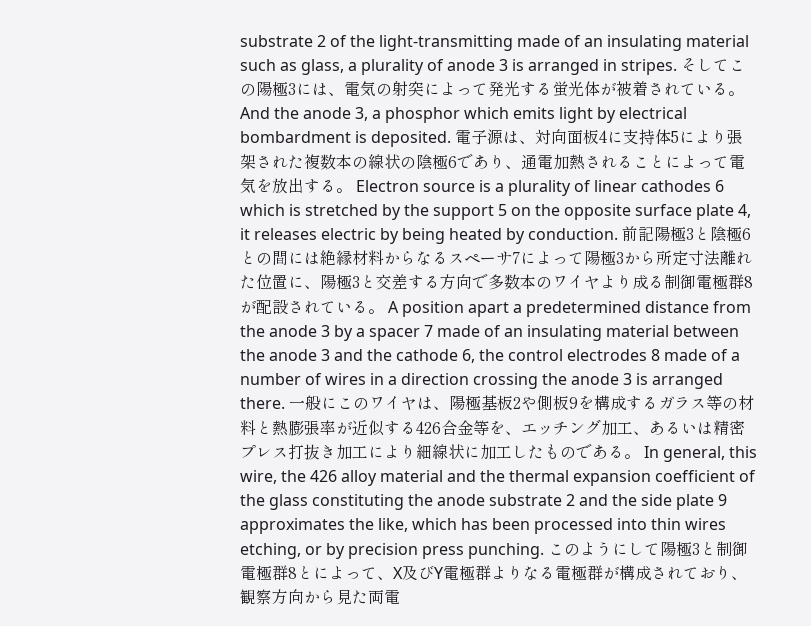substrate 2 of the light-transmitting made of an insulating material such as glass, a plurality of anode 3 is arranged in stripes. そしてこの陽極3には、電気の射突によって発光する蛍光体が被着されている。 And the anode 3, a phosphor which emits light by electrical bombardment is deposited. 電子源は、対向面板4に支持体5により張架された複数本の線状の陰極6であり、通電加熱されることによって電気を放出する。 Electron source is a plurality of linear cathodes 6 which is stretched by the support 5 on the opposite surface plate 4, it releases electric by being heated by conduction. 前記陽極3と陰極6との間には絶縁材料からなるスペーサ7によって陽極3から所定寸法離れた位置に、陽極3と交差する方向で多数本のワイヤより成る制御電極群8が配設されている。 A position apart a predetermined distance from the anode 3 by a spacer 7 made of an insulating material between the anode 3 and the cathode 6, the control electrodes 8 made of a number of wires in a direction crossing the anode 3 is arranged there. 一般にこのワイヤは、陽極基板2や側板9を構成するガラス等の材料と熱膨張率が近似する426合金等を、エッチング加工、あるいは精密プレス打抜き加工により細線状に加工したものである。 In general, this wire, the 426 alloy material and the thermal expansion coefficient of the glass constituting the anode substrate 2 and the side plate 9 approximates the like, which has been processed into thin wires etching, or by precision press punching. このようにして陽極3と制御電極群8とによって、X及びY電極群よりなる電極群が構成されており、観察方向から見た両電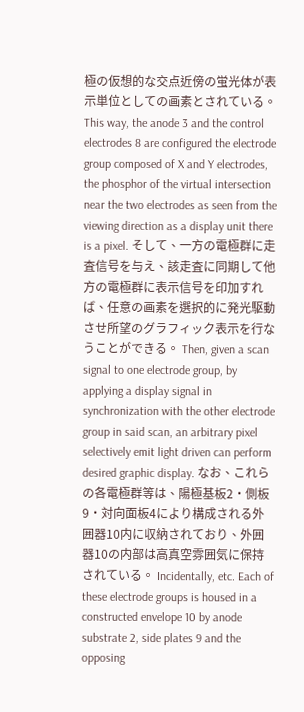極の仮想的な交点近傍の蛍光体が表示単位としての画素とされている。 This way, the anode 3 and the control electrodes 8 are configured the electrode group composed of X and Y electrodes, the phosphor of the virtual intersection near the two electrodes as seen from the viewing direction as a display unit there is a pixel. そして、一方の電極群に走査信号を与え、該走査に同期して他方の電極群に表示信号を印加すれば、任意の画素を選択的に発光駆動させ所望のグラフィック表示を行なうことができる。 Then, given a scan signal to one electrode group, by applying a display signal in synchronization with the other electrode group in said scan, an arbitrary pixel selectively emit light driven can perform desired graphic display. なお、これらの各電極群等は、陽極基板2・側板9・対向面板4により構成される外囲器10内に収納されており、外囲器10の内部は高真空雰囲気に保持されている。 Incidentally, etc. Each of these electrode groups is housed in a constructed envelope 10 by anode substrate 2, side plates 9 and the opposing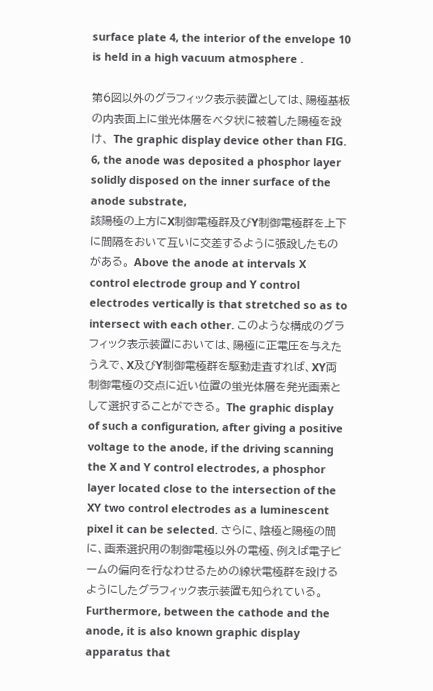surface plate 4, the interior of the envelope 10 is held in a high vacuum atmosphere .

第6図以外のグラフィック表示装置としては、陽極基板の内表面上に蛍光体層をベタ状に被着した陽極を設け、 The graphic display device other than FIG. 6, the anode was deposited a phosphor layer solidly disposed on the inner surface of the anode substrate,
該陽極の上方にX制御電極群及びY制御電極群を上下に間隔をおいて互いに交差するように張設したものがある。 Above the anode at intervals X control electrode group and Y control electrodes vertically is that stretched so as to intersect with each other. このような構成のグラフィック表示装置においては、陽極に正電圧を与えたうえで、X及びY制御電極群を駆動走査すれば、XY両制御電極の交点に近い位置の蛍光体層を発光画素として選択することができる。 The graphic display of such a configuration, after giving a positive voltage to the anode, if the driving scanning the X and Y control electrodes, a phosphor layer located close to the intersection of the XY two control electrodes as a luminescent pixel it can be selected. さらに、陰極と陽極の間に、画素選択用の制御電極以外の電極、例えば電子ビームの偏向を行なわせるための線状電極群を設けるようにしたグラフィック表示装置も知られている。 Furthermore, between the cathode and the anode, it is also known graphic display apparatus that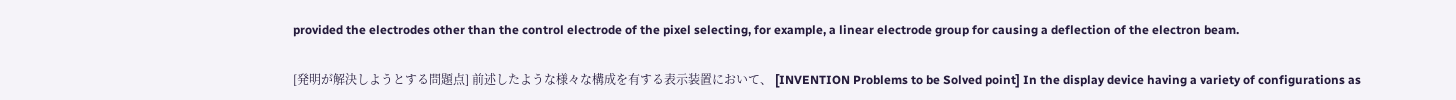provided the electrodes other than the control electrode of the pixel selecting, for example, a linear electrode group for causing a deflection of the electron beam.

[発明が解決しようとする問題点] 前述したような様々な構成を有する表示装置において、 [INVENTION Problems to be Solved point] In the display device having a variety of configurations as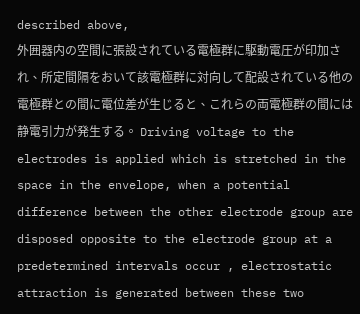described above,
外囲器内の空間に張設されている電極群に駆動電圧が印加され、所定間隔をおいて該電極群に対向して配設されている他の電極群との間に電位差が生じると、これらの両電極群の間には静電引力が発生する。 Driving voltage to the electrodes is applied which is stretched in the space in the envelope, when a potential difference between the other electrode group are disposed opposite to the electrode group at a predetermined intervals occur , electrostatic attraction is generated between these two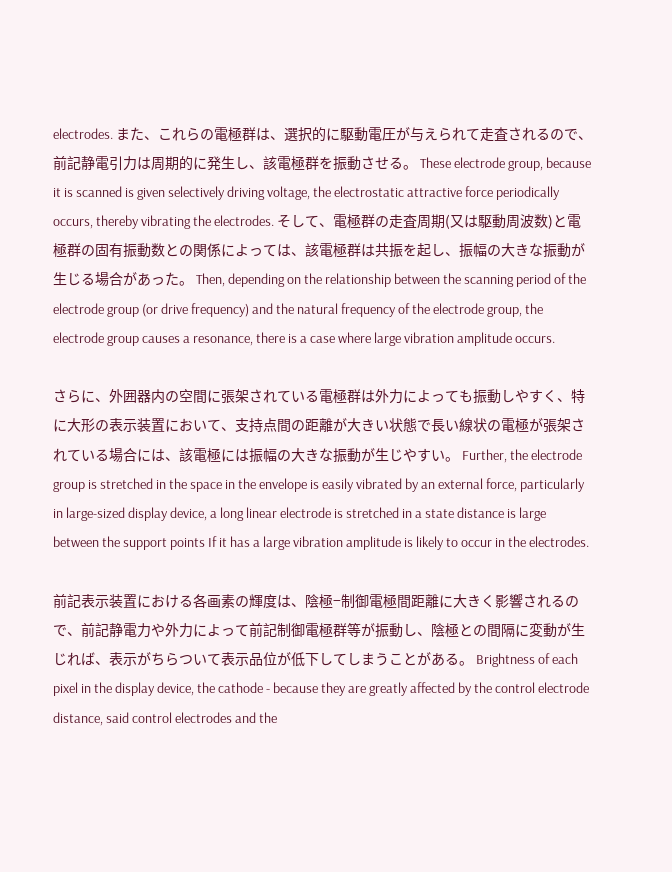electrodes. また、これらの電極群は、選択的に駆動電圧が与えられて走査されるので、前記静電引力は周期的に発生し、該電極群を振動させる。 These electrode group, because it is scanned is given selectively driving voltage, the electrostatic attractive force periodically occurs, thereby vibrating the electrodes. そして、電極群の走査周期(又は駆動周波数)と電極群の固有振動数との関係によっては、該電極群は共振を起し、振幅の大きな振動が生じる場合があった。 Then, depending on the relationship between the scanning period of the electrode group (or drive frequency) and the natural frequency of the electrode group, the electrode group causes a resonance, there is a case where large vibration amplitude occurs.

さらに、外囲器内の空間に張架されている電極群は外力によっても振動しやすく、特に大形の表示装置において、支持点間の距離が大きい状態で長い線状の電極が張架されている場合には、該電極には振幅の大きな振動が生じやすい。 Further, the electrode group is stretched in the space in the envelope is easily vibrated by an external force, particularly in large-sized display device, a long linear electrode is stretched in a state distance is large between the support points If it has a large vibration amplitude is likely to occur in the electrodes.

前記表示装置における各画素の輝度は、陰極−制御電極間距離に大きく影響されるので、前記静電力や外力によって前記制御電極群等が振動し、陰極との間隔に変動が生じれば、表示がちらついて表示品位が低下してしまうことがある。 Brightness of each pixel in the display device, the cathode - because they are greatly affected by the control electrode distance, said control electrodes and the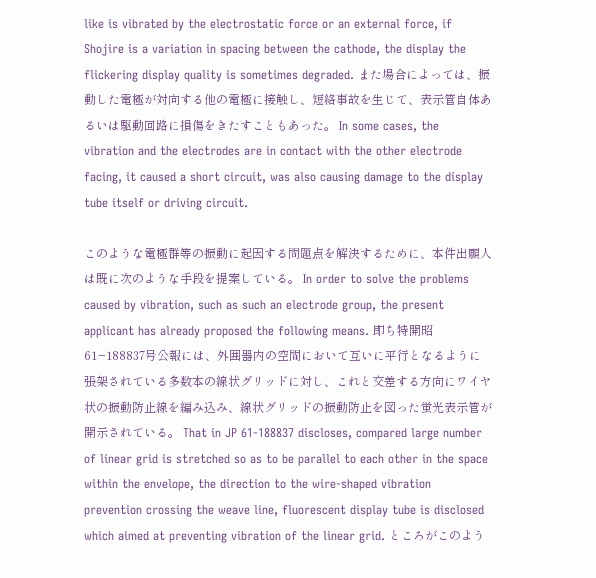like is vibrated by the electrostatic force or an external force, if Shojire is a variation in spacing between the cathode, the display the flickering display quality is sometimes degraded. また場合によっては、振動した電極が対向する他の電極に接触し、短絡事故を生じて、表示管自体あるいは駆動回路に損傷をきたすこともあった。 In some cases, the vibration and the electrodes are in contact with the other electrode facing, it caused a short circuit, was also causing damage to the display tube itself or driving circuit.

このような電極群等の振動に起因する問題点を解決するために、本件出願人は既に次のような手段を提案している。 In order to solve the problems caused by vibration, such as such an electrode group, the present applicant has already proposed the following means. 即ち特開昭61−188837号公報には、外囲器内の空間において互いに平行となるように張架されている多数本の線状グリッドに対し、これと交差する方向にワイヤ状の振動防止線を編み込み、線状グリッドの振動防止を図った蛍光表示管が開示されている。 That in JP 61-188837 discloses, compared large number of linear grid is stretched so as to be parallel to each other in the space within the envelope, the direction to the wire-shaped vibration prevention crossing the weave line, fluorescent display tube is disclosed which aimed at preventing vibration of the linear grid. ところがこのよう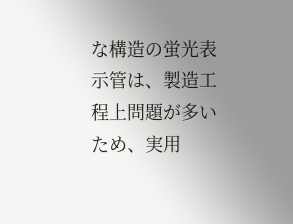な構造の蛍光表示管は、製造工程上問題が多いため、実用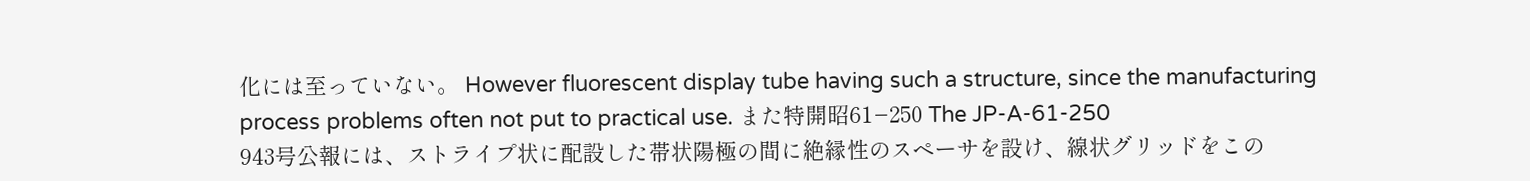化には至っていない。 However fluorescent display tube having such a structure, since the manufacturing process problems often not put to practical use. また特開昭61−250 The JP-A-61-250
943号公報には、ストライプ状に配設した帯状陽極の間に絶縁性のスペーサを設け、線状グリッドをこの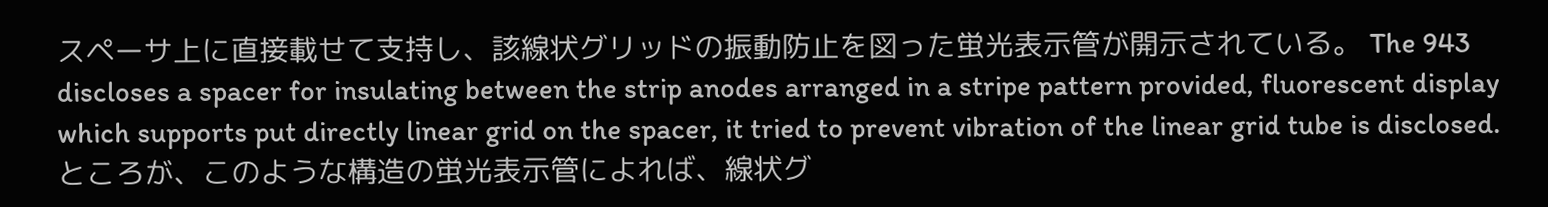スペーサ上に直接載せて支持し、該線状グリッドの振動防止を図った蛍光表示管が開示されている。 The 943 discloses a spacer for insulating between the strip anodes arranged in a stripe pattern provided, fluorescent display which supports put directly linear grid on the spacer, it tried to prevent vibration of the linear grid tube is disclosed. ところが、このような構造の蛍光表示管によれば、線状グ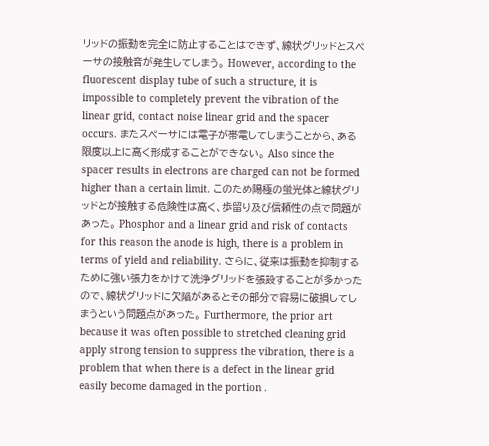リッドの振動を完全に防止することはできず、線状グリッドとスペーサの接触音が発生してしまう。 However, according to the fluorescent display tube of such a structure, it is impossible to completely prevent the vibration of the linear grid, contact noise linear grid and the spacer occurs. またスペーサには電子が帯電してしまうことから、ある限度以上に高く形成することができない。 Also since the spacer results in electrons are charged can not be formed higher than a certain limit. このため陽極の蛍光体と線状グリッドとが接触する危険性は高く、歩留り及び信頼性の点で問題があった。 Phosphor and a linear grid and risk of contacts for this reason the anode is high, there is a problem in terms of yield and reliability. さらに、従来は振動を抑制するために強い張力をかけて洗浄グリッドを張設することが多かったので、線状グリッドに欠陥があるとその部分で容易に破損してしまうという問題点があった。 Furthermore, the prior art because it was often possible to stretched cleaning grid apply strong tension to suppress the vibration, there is a problem that when there is a defect in the linear grid easily become damaged in the portion .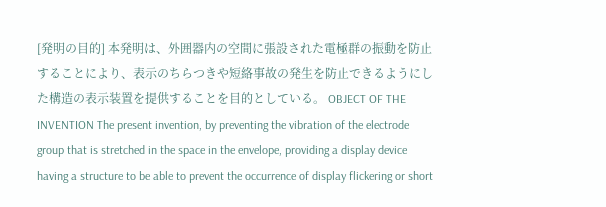[発明の目的] 本発明は、外囲器内の空間に張設された電極群の振動を防止することにより、表示のちらつきや短絡事故の発生を防止できるようにした構造の表示装置を提供することを目的としている。 OBJECT OF THE INVENTION The present invention, by preventing the vibration of the electrode group that is stretched in the space in the envelope, providing a display device having a structure to be able to prevent the occurrence of display flickering or short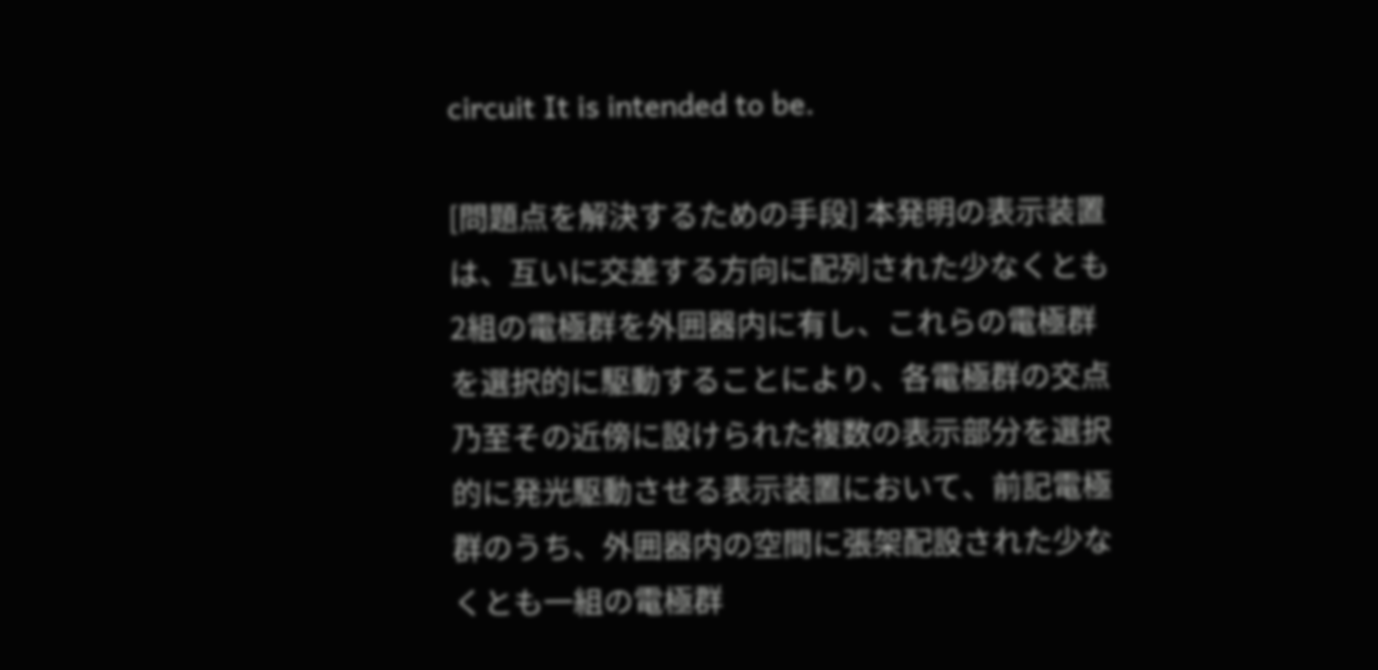circuit It is intended to be.

[問題点を解決するための手段] 本発明の表示装置は、互いに交差する方向に配列された少なくとも2組の電極群を外囲器内に有し、これらの電極群を選択的に駆動することにより、各電極群の交点乃至その近傍に設けられた複数の表示部分を選択的に発光駆動させる表示装置において、前記電極群のうち、外囲器内の空間に張架配設された少なくとも一組の電極群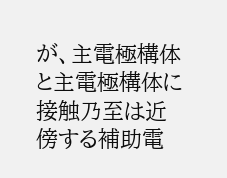が、主電極構体と主電極構体に接触乃至は近傍する補助電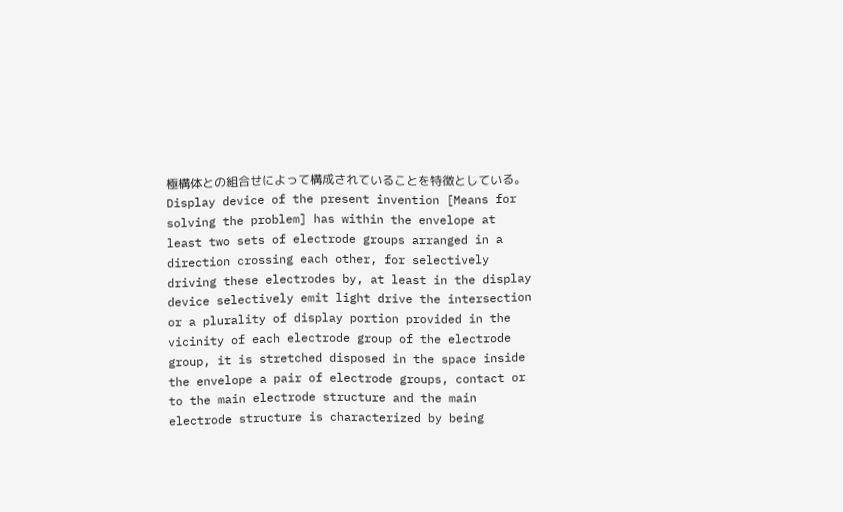極構体との組合せによって構成されていることを特徴としている。 Display device of the present invention [Means for solving the problem] has within the envelope at least two sets of electrode groups arranged in a direction crossing each other, for selectively driving these electrodes by, at least in the display device selectively emit light drive the intersection or a plurality of display portion provided in the vicinity of each electrode group of the electrode group, it is stretched disposed in the space inside the envelope a pair of electrode groups, contact or to the main electrode structure and the main electrode structure is characterized by being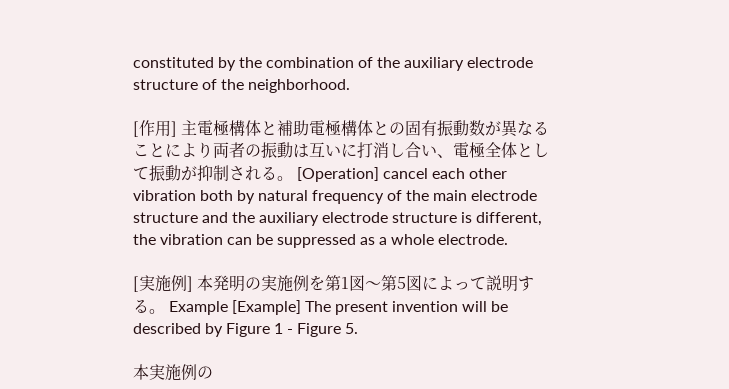constituted by the combination of the auxiliary electrode structure of the neighborhood.

[作用] 主電極構体と補助電極構体との固有振動数が異なることにより両者の振動は互いに打消し合い、電極全体として振動が抑制される。 [Operation] cancel each other vibration both by natural frequency of the main electrode structure and the auxiliary electrode structure is different, the vibration can be suppressed as a whole electrode.

[実施例] 本発明の実施例を第1図〜第5図によって説明する。 Example [Example] The present invention will be described by Figure 1 - Figure 5.

本実施例の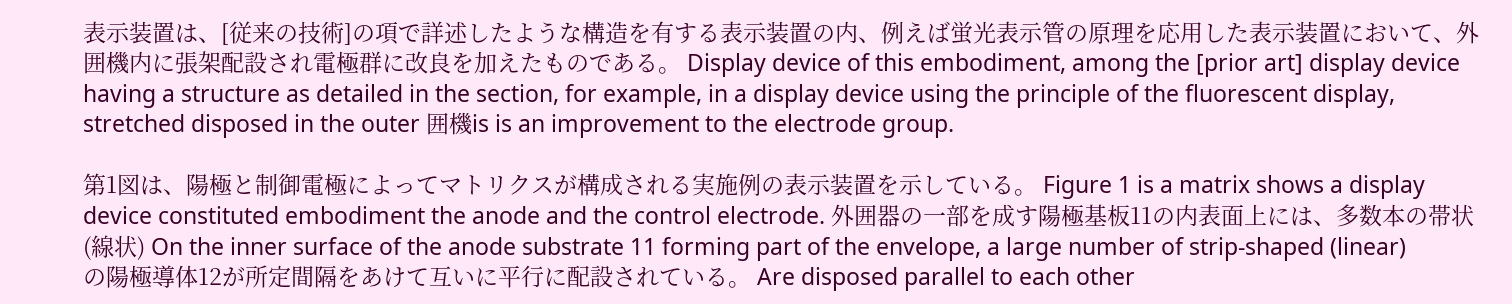表示装置は、[従来の技術]の項で詳述したような構造を有する表示装置の内、例えば蛍光表示管の原理を応用した表示装置において、外囲機内に張架配設され電極群に改良を加えたものである。 Display device of this embodiment, among the [prior art] display device having a structure as detailed in the section, for example, in a display device using the principle of the fluorescent display, stretched disposed in the outer 囲機is is an improvement to the electrode group.

第1図は、陽極と制御電極によってマトリクスが構成される実施例の表示装置を示している。 Figure 1 is a matrix shows a display device constituted embodiment the anode and the control electrode. 外囲器の一部を成す陽極基板11の内表面上には、多数本の帯状(線状) On the inner surface of the anode substrate 11 forming part of the envelope, a large number of strip-shaped (linear)
の陽極導体12が所定間隔をあけて互いに平行に配設されている。 Are disposed parallel to each other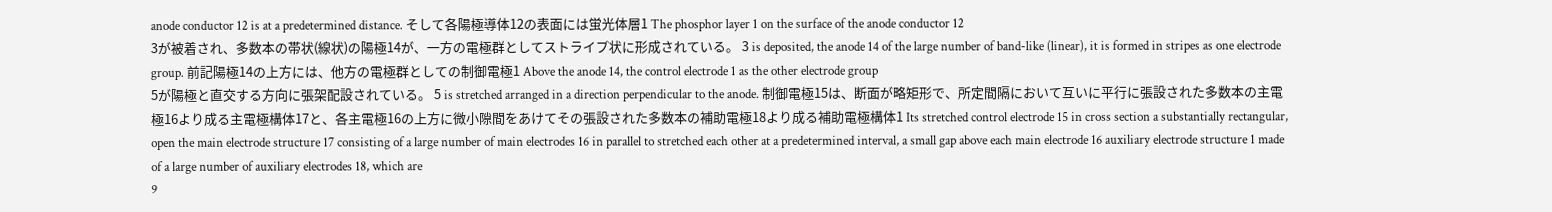anode conductor 12 is at a predetermined distance. そして各陽極導体12の表面には蛍光体層1 The phosphor layer 1 on the surface of the anode conductor 12
3が被着され、多数本の帯状(線状)の陽極14が、一方の電極群としてストライプ状に形成されている。 3 is deposited, the anode 14 of the large number of band-like (linear), it is formed in stripes as one electrode group. 前記陽極14の上方には、他方の電極群としての制御電極1 Above the anode 14, the control electrode 1 as the other electrode group
5が陽極と直交する方向に張架配設されている。 5 is stretched arranged in a direction perpendicular to the anode. 制御電極15は、断面が略矩形で、所定間隔において互いに平行に張設された多数本の主電極16より成る主電極構体17と、各主電極16の上方に微小隙間をあけてその張設された多数本の補助電極18より成る補助電極構体1 Its stretched control electrode 15 in cross section a substantially rectangular, open the main electrode structure 17 consisting of a large number of main electrodes 16 in parallel to stretched each other at a predetermined interval, a small gap above each main electrode 16 auxiliary electrode structure 1 made of a large number of auxiliary electrodes 18, which are
9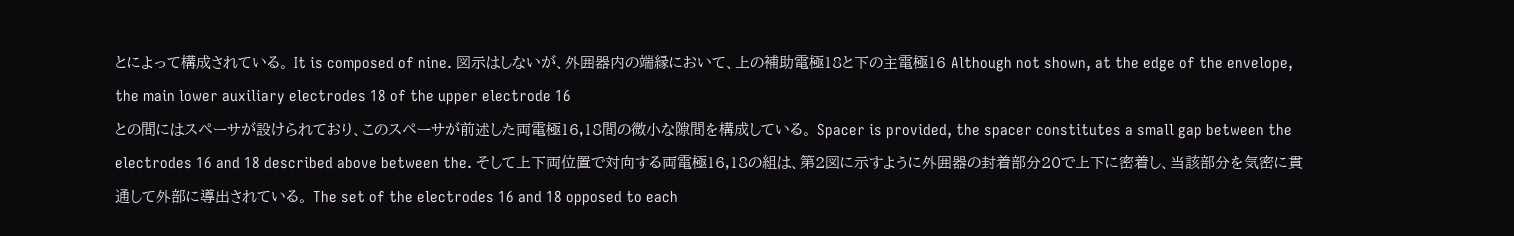とによって構成されている。 It is composed of nine. 図示はしないが、外囲器内の端縁において、上の補助電極18と下の主電極16 Although not shown, at the edge of the envelope, the main lower auxiliary electrodes 18 of the upper electrode 16
との間にはスペーサが設けられており、このスペーサが前述した両電極16,18間の微小な隙間を構成している。 Spacer is provided, the spacer constitutes a small gap between the electrodes 16 and 18 described above between the. そして上下両位置で対向する両電極16,18の組は、第2図に示すように外囲器の封着部分20で上下に密着し、当該部分を気密に貫通して外部に導出されている。 The set of the electrodes 16 and 18 opposed to each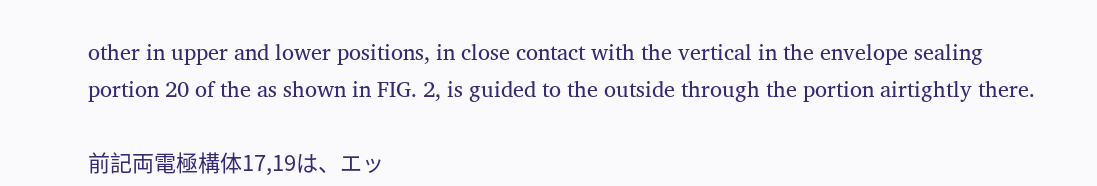other in upper and lower positions, in close contact with the vertical in the envelope sealing portion 20 of the as shown in FIG. 2, is guided to the outside through the portion airtightly there.

前記両電極構体17,19は、エッ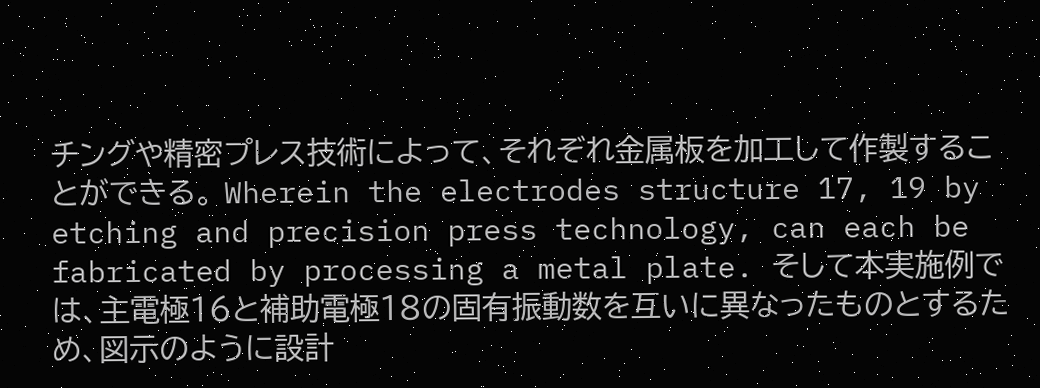チングや精密プレス技術によって、それぞれ金属板を加工して作製することができる。 Wherein the electrodes structure 17, 19 by etching and precision press technology, can each be fabricated by processing a metal plate. そして本実施例では、主電極16と補助電極18の固有振動数を互いに異なったものとするため、図示のように設計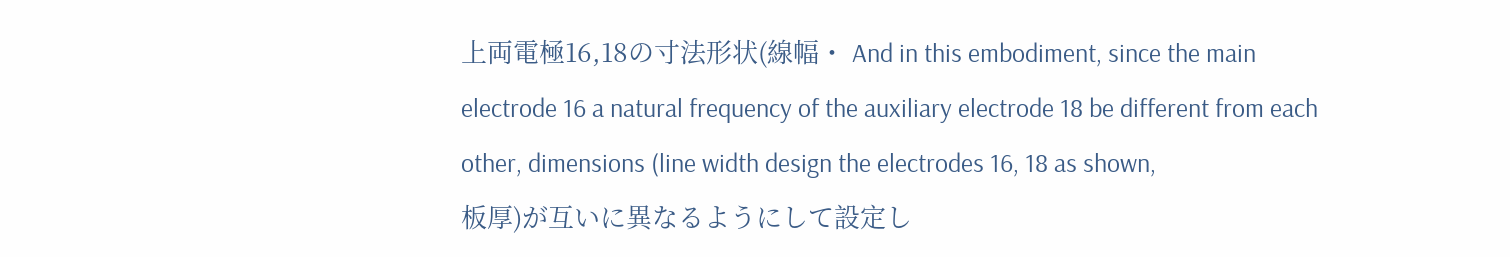上両電極16,18の寸法形状(線幅・ And in this embodiment, since the main electrode 16 a natural frequency of the auxiliary electrode 18 be different from each other, dimensions (line width design the electrodes 16, 18 as shown,
板厚)が互いに異なるようにして設定し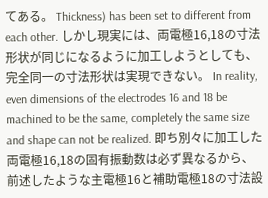てある。 Thickness) has been set to different from each other. しかし現実には、両電極16,18の寸法形状が同じになるように加工しようとしても、完全同一の寸法形状は実現できない。 In reality, even dimensions of the electrodes 16 and 18 be machined to be the same, completely the same size and shape can not be realized. 即ち別々に加工した両電極16,18の固有振動数は必ず異なるから、前述したような主電極16と補助電極18の寸法設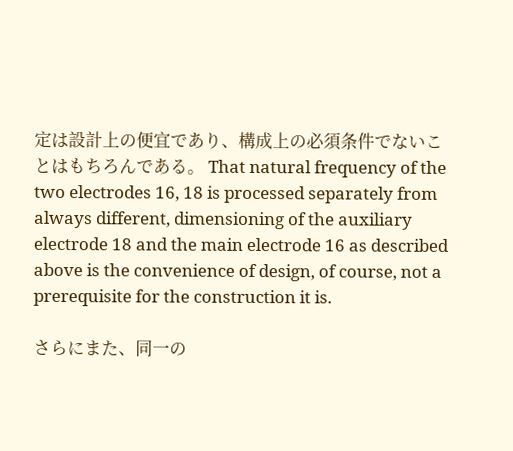定は設計上の便宜であり、構成上の必須条件でないことはもちろんである。 That natural frequency of the two electrodes 16, 18 is processed separately from always different, dimensioning of the auxiliary electrode 18 and the main electrode 16 as described above is the convenience of design, of course, not a prerequisite for the construction it is.

さらにまた、同一の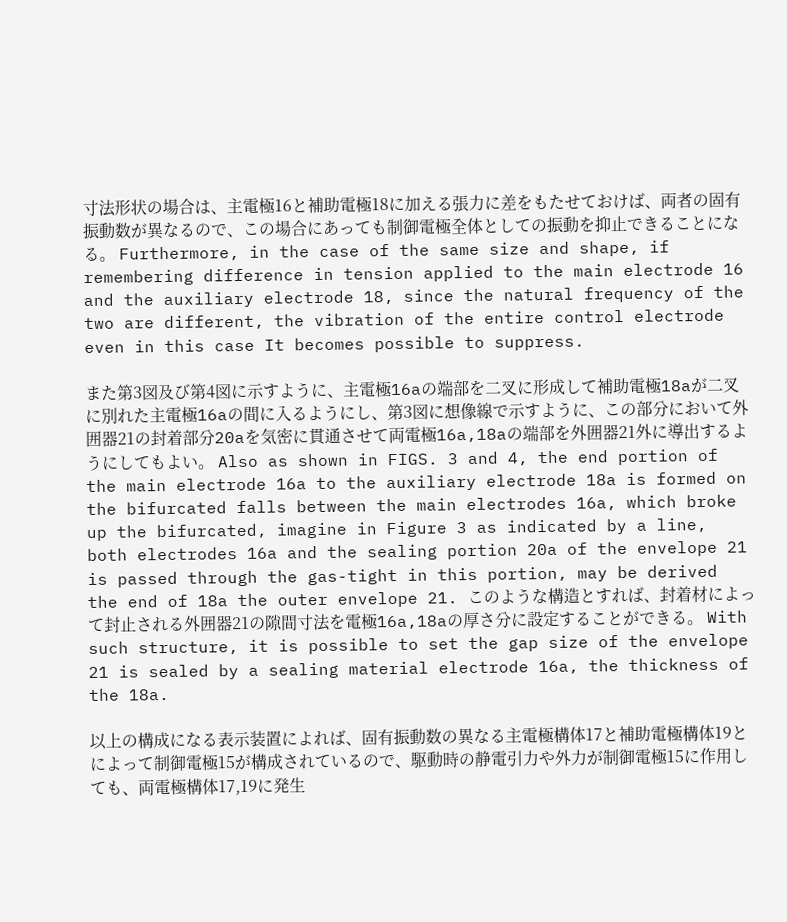寸法形状の場合は、主電極16と補助電極18に加える張力に差をもたせておけば、両者の固有振動数が異なるので、この場合にあっても制御電極全体としての振動を抑止できることになる。 Furthermore, in the case of the same size and shape, if remembering difference in tension applied to the main electrode 16 and the auxiliary electrode 18, since the natural frequency of the two are different, the vibration of the entire control electrode even in this case It becomes possible to suppress.

また第3図及び第4図に示すように、主電極16aの端部を二叉に形成して補助電極18aが二叉に別れた主電極16aの間に入るようにし、第3図に想像線で示すように、この部分において外囲器21の封着部分20aを気密に貫通させて両電極16a,18aの端部を外囲器21外に導出するようにしてもよい。 Also as shown in FIGS. 3 and 4, the end portion of the main electrode 16a to the auxiliary electrode 18a is formed on the bifurcated falls between the main electrodes 16a, which broke up the bifurcated, imagine in Figure 3 as indicated by a line, both electrodes 16a and the sealing portion 20a of the envelope 21 is passed through the gas-tight in this portion, may be derived the end of 18a the outer envelope 21. このような構造とすれば、封着材によって封止される外囲器21の隙間寸法を電極16a,18aの厚さ分に設定することができる。 With such structure, it is possible to set the gap size of the envelope 21 is sealed by a sealing material electrode 16a, the thickness of the 18a.

以上の構成になる表示装置によれば、固有振動数の異なる主電極構体17と補助電極構体19とによって制御電極15が構成されているので、駆動時の静電引力や外力が制御電極15に作用しても、両電極構体17,19に発生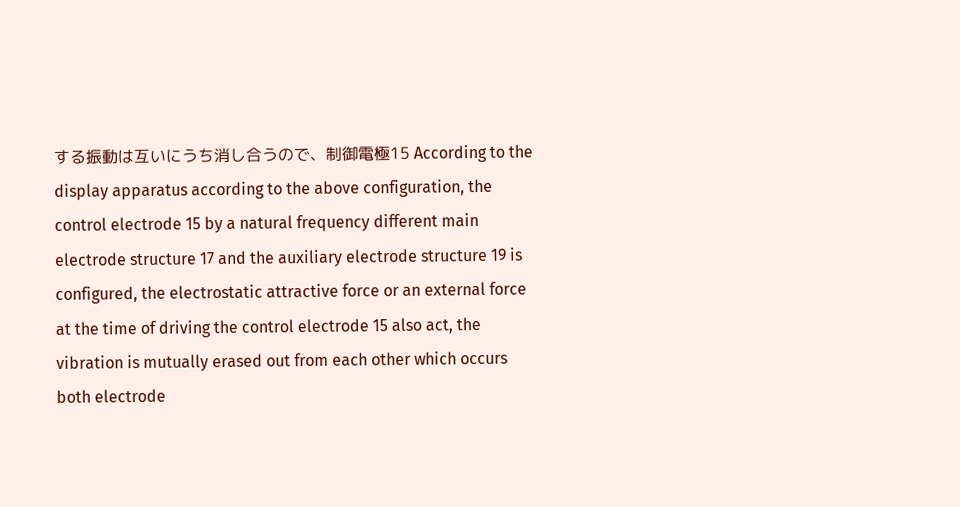する振動は互いにうち消し合うので、制御電極15 According to the display apparatus according to the above configuration, the control electrode 15 by a natural frequency different main electrode structure 17 and the auxiliary electrode structure 19 is configured, the electrostatic attractive force or an external force at the time of driving the control electrode 15 also act, the vibration is mutually erased out from each other which occurs both electrode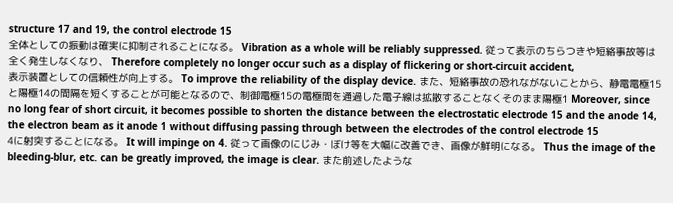structure 17 and 19, the control electrode 15
全体としての振動は確実に抑制されることになる。 Vibration as a whole will be reliably suppressed. 従って表示のちらつきや短絡事故等は全く発生しなくなり、 Therefore completely no longer occur such as a display of flickering or short-circuit accident,
表示装置としての信頼性が向上する。 To improve the reliability of the display device. また、短絡事故の恐れながないことから、静電電極15と陽極14の間隔を短くすることが可能となるので、制御電極15の電極間を通過した電子線は拡散することなくそのまま陽極1 Moreover, since no long fear of short circuit, it becomes possible to shorten the distance between the electrostatic electrode 15 and the anode 14, the electron beam as it anode 1 without diffusing passing through between the electrodes of the control electrode 15
4に射突することになる。 It will impinge on 4. 従って画像のにじみ・ぼけ等を大幅に改善でき、画像が鮮明になる。 Thus the image of the bleeding-blur, etc. can be greatly improved, the image is clear. また前述したような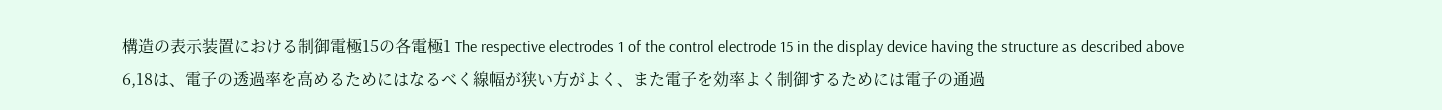構造の表示装置における制御電極15の各電極1 The respective electrodes 1 of the control electrode 15 in the display device having the structure as described above
6,18は、電子の透過率を高めるためにはなるべく線幅が狭い方がよく、また電子を効率よく制御するためには電子の通過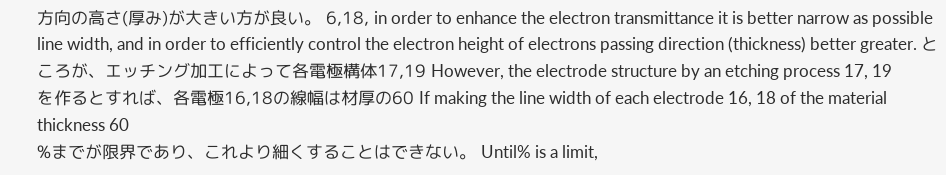方向の高さ(厚み)が大きい方が良い。 6,18, in order to enhance the electron transmittance it is better narrow as possible line width, and in order to efficiently control the electron height of electrons passing direction (thickness) better greater. ところが、エッチング加工によって各電極構体17,19 However, the electrode structure by an etching process 17, 19
を作るとすれば、各電極16,18の線幅は材厚の60 If making the line width of each electrode 16, 18 of the material thickness 60
%までが限界であり、これより細くすることはできない。 Until% is a limit,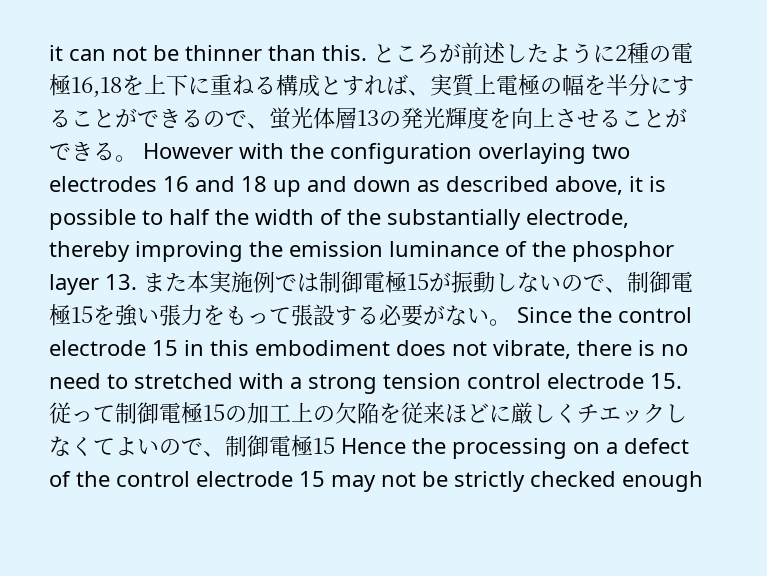it can not be thinner than this. ところが前述したように2種の電極16,18を上下に重ねる構成とすれば、実質上電極の幅を半分にすることができるので、蛍光体層13の発光輝度を向上させることができる。 However with the configuration overlaying two electrodes 16 and 18 up and down as described above, it is possible to half the width of the substantially electrode, thereby improving the emission luminance of the phosphor layer 13. また本実施例では制御電極15が振動しないので、制御電極15を強い張力をもって張設する必要がない。 Since the control electrode 15 in this embodiment does not vibrate, there is no need to stretched with a strong tension control electrode 15. 従って制御電極15の加工上の欠陥を従来ほどに厳しくチエックしなくてよいので、制御電極15 Hence the processing on a defect of the control electrode 15 may not be strictly checked enough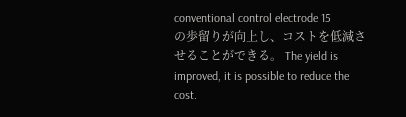conventional control electrode 15
の歩留りが向上し、コストを低減させることができる。 The yield is improved, it is possible to reduce the cost.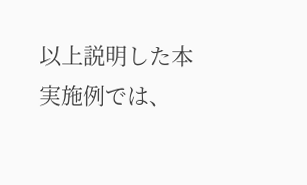以上説明した本実施例では、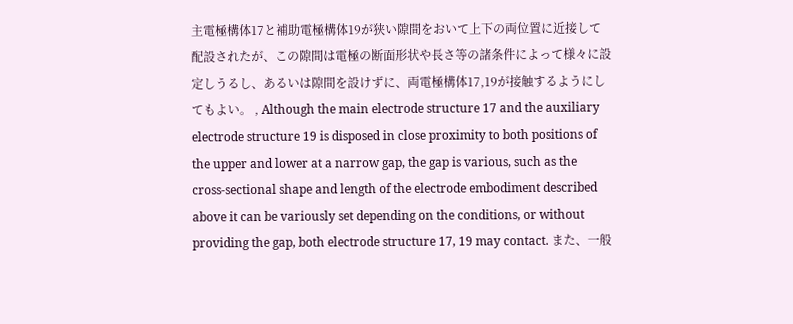主電極構体17と補助電極構体19が狭い隙間をおいて上下の両位置に近接して配設されたが、この隙間は電極の断面形状や長さ等の諸条件によって様々に設定しうるし、あるいは隙間を設けずに、両電極構体17,19が接触するようにしてもよい。 , Although the main electrode structure 17 and the auxiliary electrode structure 19 is disposed in close proximity to both positions of the upper and lower at a narrow gap, the gap is various, such as the cross-sectional shape and length of the electrode embodiment described above it can be variously set depending on the conditions, or without providing the gap, both electrode structure 17, 19 may contact. また、一般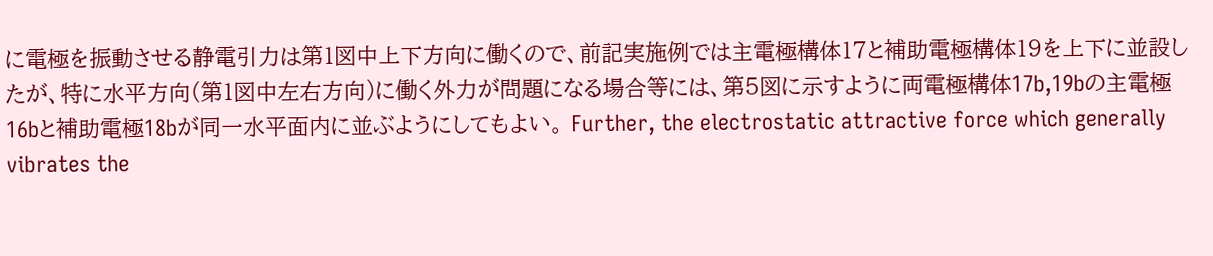に電極を振動させる静電引力は第1図中上下方向に働くので、前記実施例では主電極構体17と補助電極構体19を上下に並設したが、特に水平方向(第1図中左右方向)に働く外力が問題になる場合等には、第5図に示すように両電極構体17b,19bの主電極16bと補助電極18bが同一水平面内に並ぶようにしてもよい。 Further, the electrostatic attractive force which generally vibrates the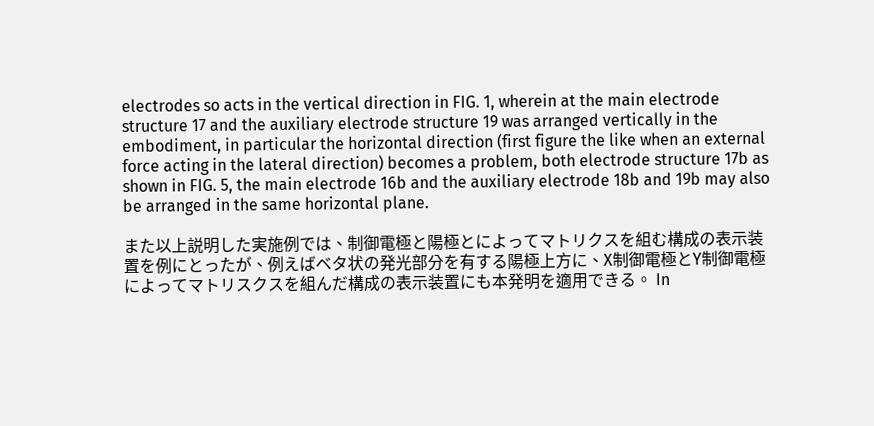electrodes so acts in the vertical direction in FIG. 1, wherein at the main electrode structure 17 and the auxiliary electrode structure 19 was arranged vertically in the embodiment, in particular the horizontal direction (first figure the like when an external force acting in the lateral direction) becomes a problem, both electrode structure 17b as shown in FIG. 5, the main electrode 16b and the auxiliary electrode 18b and 19b may also be arranged in the same horizontal plane.

また以上説明した実施例では、制御電極と陽極とによってマトリクスを組む構成の表示装置を例にとったが、例えばベタ状の発光部分を有する陽極上方に、X制御電極とY制御電極によってマトリスクスを組んだ構成の表示装置にも本発明を適用できる。 In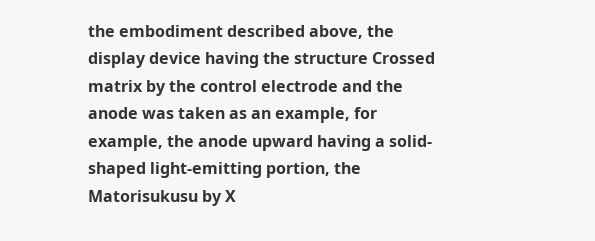the embodiment described above, the display device having the structure Crossed matrix by the control electrode and the anode was taken as an example, for example, the anode upward having a solid-shaped light-emitting portion, the Matorisukusu by X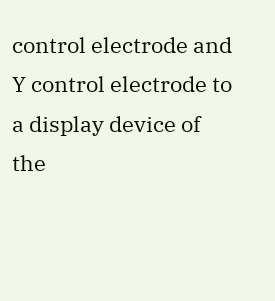control electrode and Y control electrode to a display device of the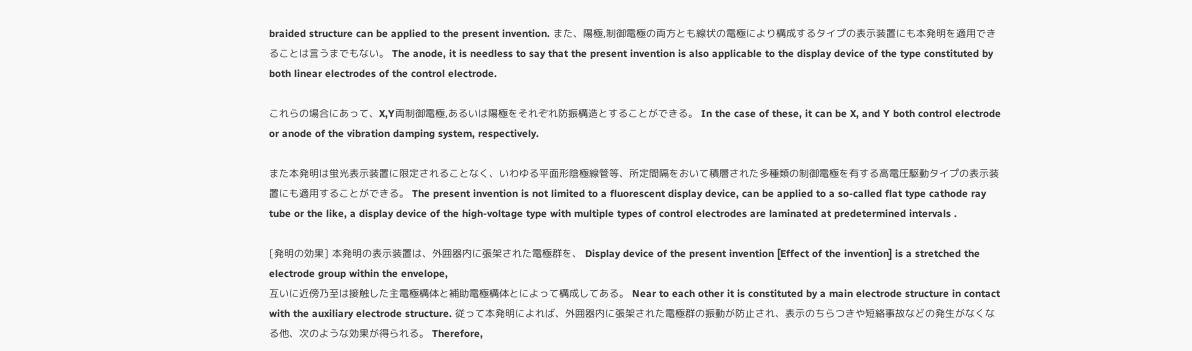braided structure can be applied to the present invention. また、陽極,制御電極の両方とも線状の電極により構成するタイプの表示装置にも本発明を適用できることは言うまでもない。 The anode, it is needless to say that the present invention is also applicable to the display device of the type constituted by both linear electrodes of the control electrode.

これらの場合にあって、X,Y両制御電極,あるいは陽極をそれぞれ防振構造とすることができる。 In the case of these, it can be X, and Y both control electrode or anode of the vibration damping system, respectively.

また本発明は蛍光表示装置に限定されることなく、いわゆる平面形陰極線管等、所定間隔をおいて積層された多種類の制御電極を有する高電圧駆動タイプの表示装置にも適用することができる。 The present invention is not limited to a fluorescent display device, can be applied to a so-called flat type cathode ray tube or the like, a display device of the high-voltage type with multiple types of control electrodes are laminated at predetermined intervals .

[発明の効果] 本発明の表示装置は、外囲器内に張架された電極群を、 Display device of the present invention [Effect of the invention] is a stretched the electrode group within the envelope,
互いに近傍乃至は接触した主電極構体と補助電極構体とによって構成してある。 Near to each other it is constituted by a main electrode structure in contact with the auxiliary electrode structure. 従って本発明によれば、外囲器内に張架された電極群の振動が防止され、表示のちらつきや短絡事故などの発生がなくなる他、次のような効果が得られる。 Therefore,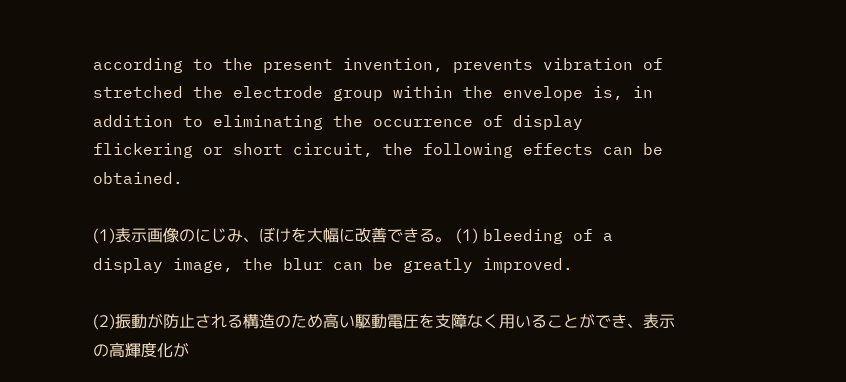according to the present invention, prevents vibration of stretched the electrode group within the envelope is, in addition to eliminating the occurrence of display flickering or short circuit, the following effects can be obtained.

(1)表示画像のにじみ、ぼけを大幅に改善できる。 (1) bleeding of a display image, the blur can be greatly improved.

(2)振動が防止される構造のため高い駆動電圧を支障なく用いることができ、表示の高輝度化が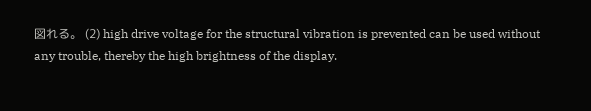図れる。 (2) high drive voltage for the structural vibration is prevented can be used without any trouble, thereby the high brightness of the display.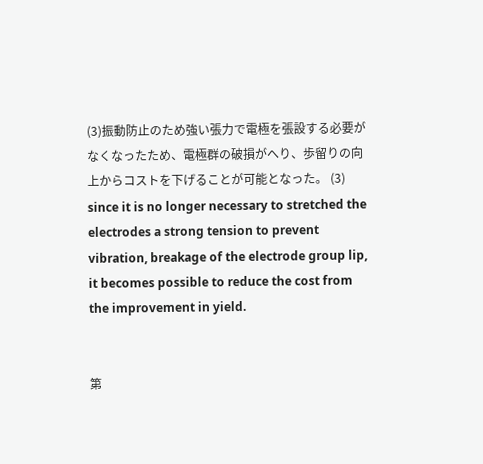(3)振動防止のため強い張力で電極を張設する必要がなくなったため、電極群の破損がへり、歩留りの向上からコストを下げることが可能となった。 (3) since it is no longer necessary to stretched the electrodes a strong tension to prevent vibration, breakage of the electrode group lip, it becomes possible to reduce the cost from the improvement in yield.


第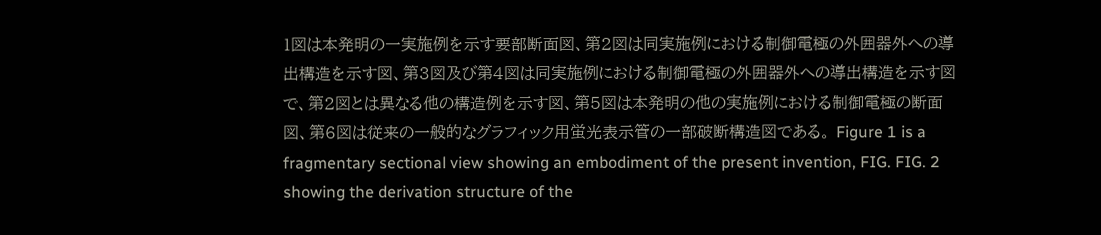1図は本発明の一実施例を示す要部断面図、第2図は同実施例における制御電極の外囲器外への導出構造を示す図、第3図及び第4図は同実施例における制御電極の外囲器外への導出構造を示す図で、第2図とは異なる他の構造例を示す図、第5図は本発明の他の実施例における制御電極の断面図、第6図は従来の一般的なグラフィック用蛍光表示管の一部破断構造図である。 Figure 1 is a fragmentary sectional view showing an embodiment of the present invention, FIG. FIG. 2 showing the derivation structure of the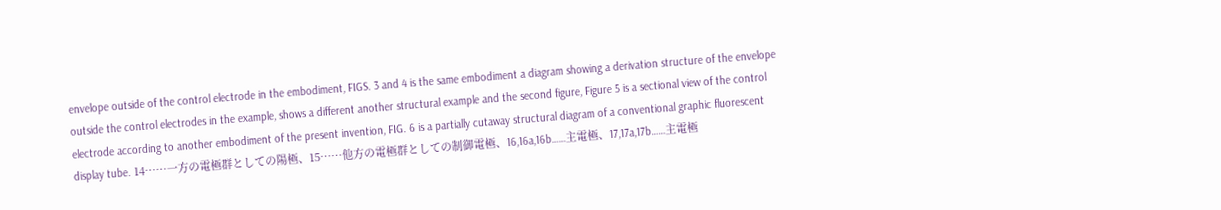envelope outside of the control electrode in the embodiment, FIGS. 3 and 4 is the same embodiment a diagram showing a derivation structure of the envelope outside the control electrodes in the example, shows a different another structural example and the second figure, Figure 5 is a sectional view of the control electrode according to another embodiment of the present invention, FIG. 6 is a partially cutaway structural diagram of a conventional graphic fluorescent display tube. 14……一方の電極群としての陽極、15……他方の電極群としての制御電極、16,16a,16b……主電極、17,17a,17b……主電極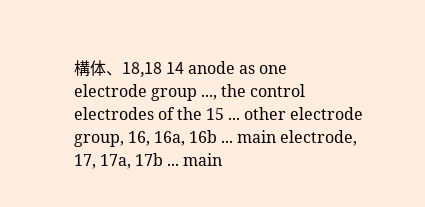構体、18,18 14 anode as one electrode group ..., the control electrodes of the 15 ... other electrode group, 16, 16a, 16b ... main electrode, 17, 17a, 17b ... main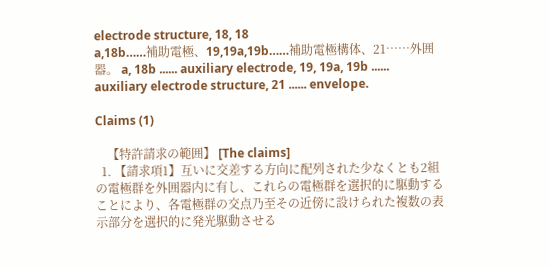electrode structure, 18, 18
a,18b……補助電極、19,19a,19b……補助電極構体、21……外囲器。 a, 18b ...... auxiliary electrode, 19, 19a, 19b ...... auxiliary electrode structure, 21 ...... envelope.

Claims (1)

    【特許請求の範囲】 [The claims]
  1. 【請求項1】互いに交差する方向に配列された少なくとも2組の電極群を外囲器内に有し、これらの電極群を選択的に駆動することにより、各電極群の交点乃至その近傍に設けられた複数の表示部分を選択的に発光駆動させる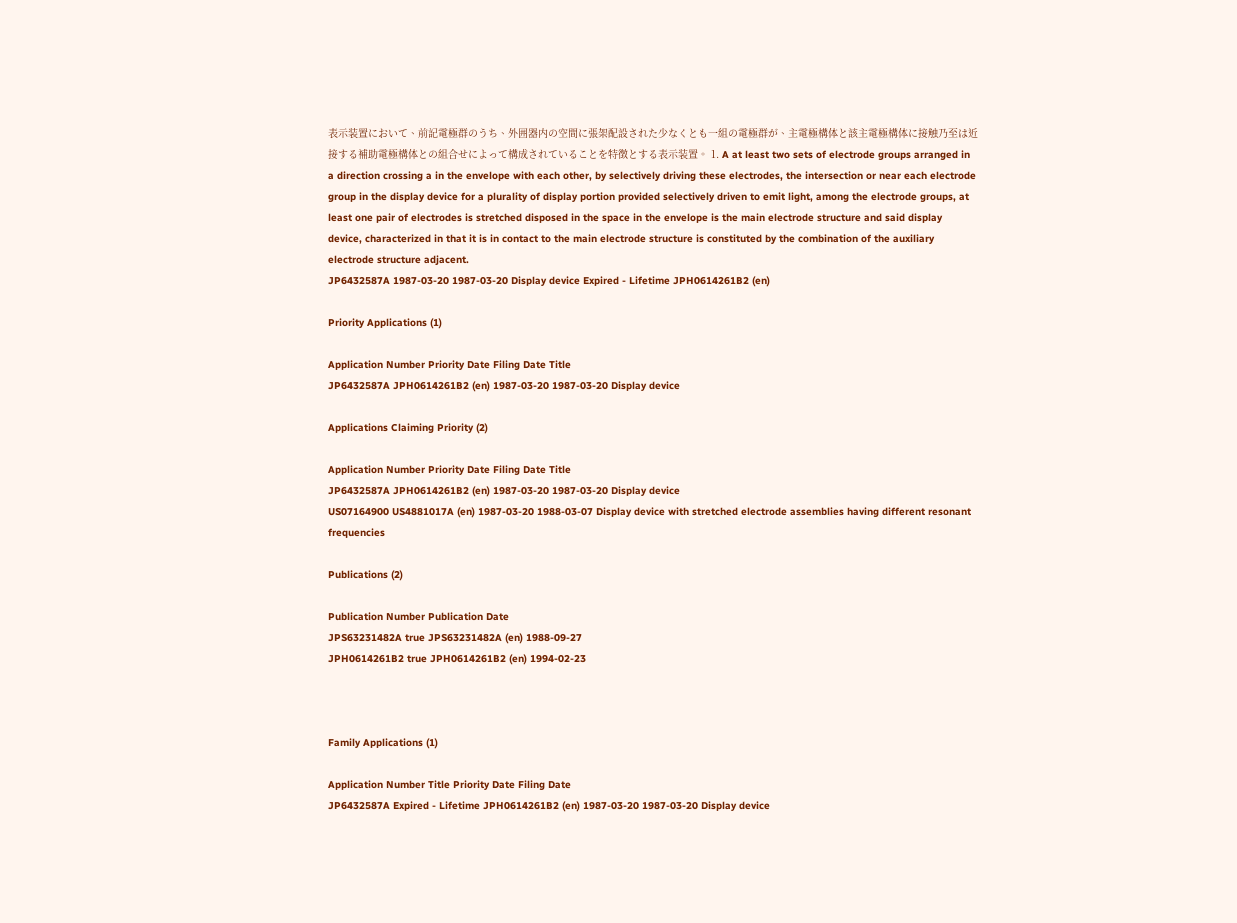表示装置において、前記電極群のうち、外囲器内の空間に張架配設された少なくとも一組の電極群が、主電極構体と該主電極構体に接触乃至は近接する補助電極構体との組合せによって構成されていることを特徴とする表示装置。 1. A at least two sets of electrode groups arranged in a direction crossing a in the envelope with each other, by selectively driving these electrodes, the intersection or near each electrode group in the display device for a plurality of display portion provided selectively driven to emit light, among the electrode groups, at least one pair of electrodes is stretched disposed in the space in the envelope is the main electrode structure and said display device, characterized in that it is in contact to the main electrode structure is constituted by the combination of the auxiliary electrode structure adjacent.
JP6432587A 1987-03-20 1987-03-20 Display device Expired - Lifetime JPH0614261B2 (en)

Priority Applications (1)

Application Number Priority Date Filing Date Title
JP6432587A JPH0614261B2 (en) 1987-03-20 1987-03-20 Display device

Applications Claiming Priority (2)

Application Number Priority Date Filing Date Title
JP6432587A JPH0614261B2 (en) 1987-03-20 1987-03-20 Display device
US07164900 US4881017A (en) 1987-03-20 1988-03-07 Display device with stretched electrode assemblies having different resonant frequencies

Publications (2)

Publication Number Publication Date
JPS63231482A true JPS63231482A (en) 1988-09-27
JPH0614261B2 true JPH0614261B2 (en) 1994-02-23



Family Applications (1)

Application Number Title Priority Date Filing Date
JP6432587A Expired - Lifetime JPH0614261B2 (en) 1987-03-20 1987-03-20 Display device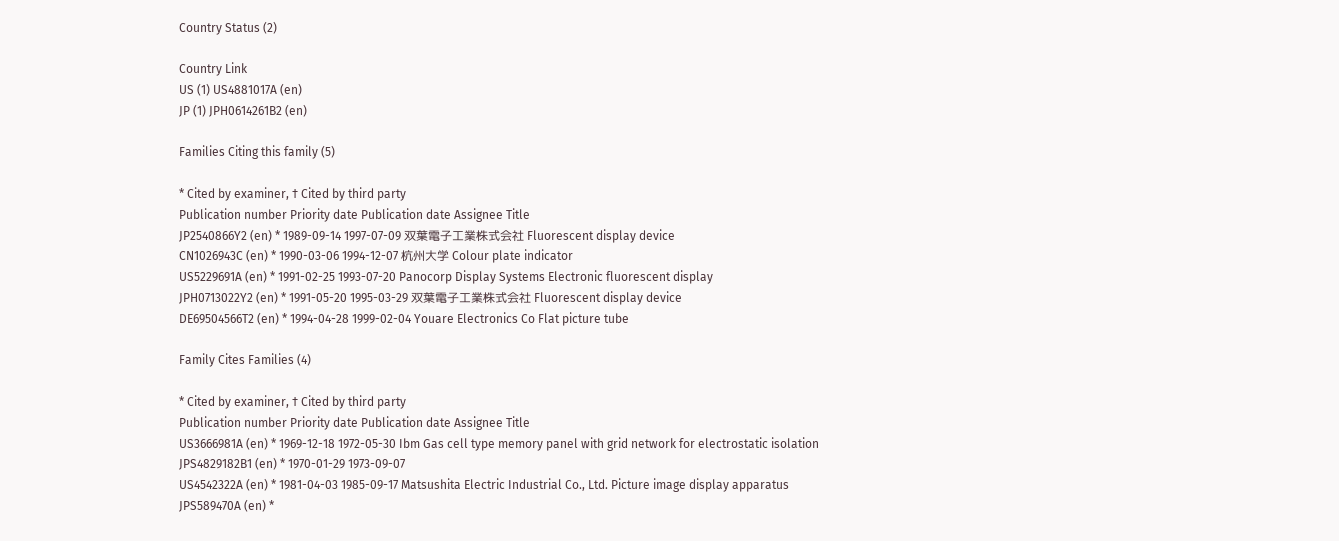Country Status (2)

Country Link
US (1) US4881017A (en)
JP (1) JPH0614261B2 (en)

Families Citing this family (5)

* Cited by examiner, † Cited by third party
Publication number Priority date Publication date Assignee Title
JP2540866Y2 (en) * 1989-09-14 1997-07-09 双葉電子工業株式会社 Fluorescent display device
CN1026943C (en) * 1990-03-06 1994-12-07 杭州大学 Colour plate indicator
US5229691A (en) * 1991-02-25 1993-07-20 Panocorp Display Systems Electronic fluorescent display
JPH0713022Y2 (en) * 1991-05-20 1995-03-29 双葉電子工業株式会社 Fluorescent display device
DE69504566T2 (en) * 1994-04-28 1999-02-04 Youare Electronics Co Flat picture tube

Family Cites Families (4)

* Cited by examiner, † Cited by third party
Publication number Priority date Publication date Assignee Title
US3666981A (en) * 1969-12-18 1972-05-30 Ibm Gas cell type memory panel with grid network for electrostatic isolation
JPS4829182B1 (en) * 1970-01-29 1973-09-07
US4542322A (en) * 1981-04-03 1985-09-17 Matsushita Electric Industrial Co., Ltd. Picture image display apparatus
JPS589470A (en) *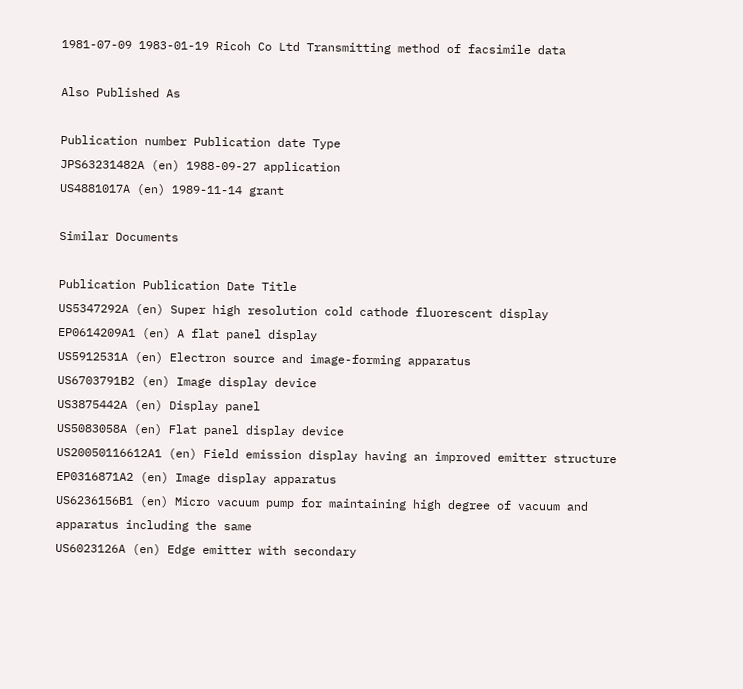1981-07-09 1983-01-19 Ricoh Co Ltd Transmitting method of facsimile data

Also Published As

Publication number Publication date Type
JPS63231482A (en) 1988-09-27 application
US4881017A (en) 1989-11-14 grant

Similar Documents

Publication Publication Date Title
US5347292A (en) Super high resolution cold cathode fluorescent display
EP0614209A1 (en) A flat panel display
US5912531A (en) Electron source and image-forming apparatus
US6703791B2 (en) Image display device
US3875442A (en) Display panel
US5083058A (en) Flat panel display device
US20050116612A1 (en) Field emission display having an improved emitter structure
EP0316871A2 (en) Image display apparatus
US6236156B1 (en) Micro vacuum pump for maintaining high degree of vacuum and apparatus including the same
US6023126A (en) Edge emitter with secondary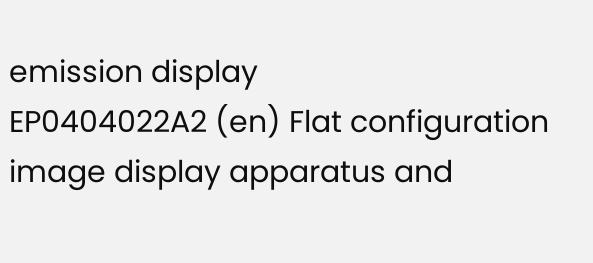emission display
EP0404022A2 (en) Flat configuration image display apparatus and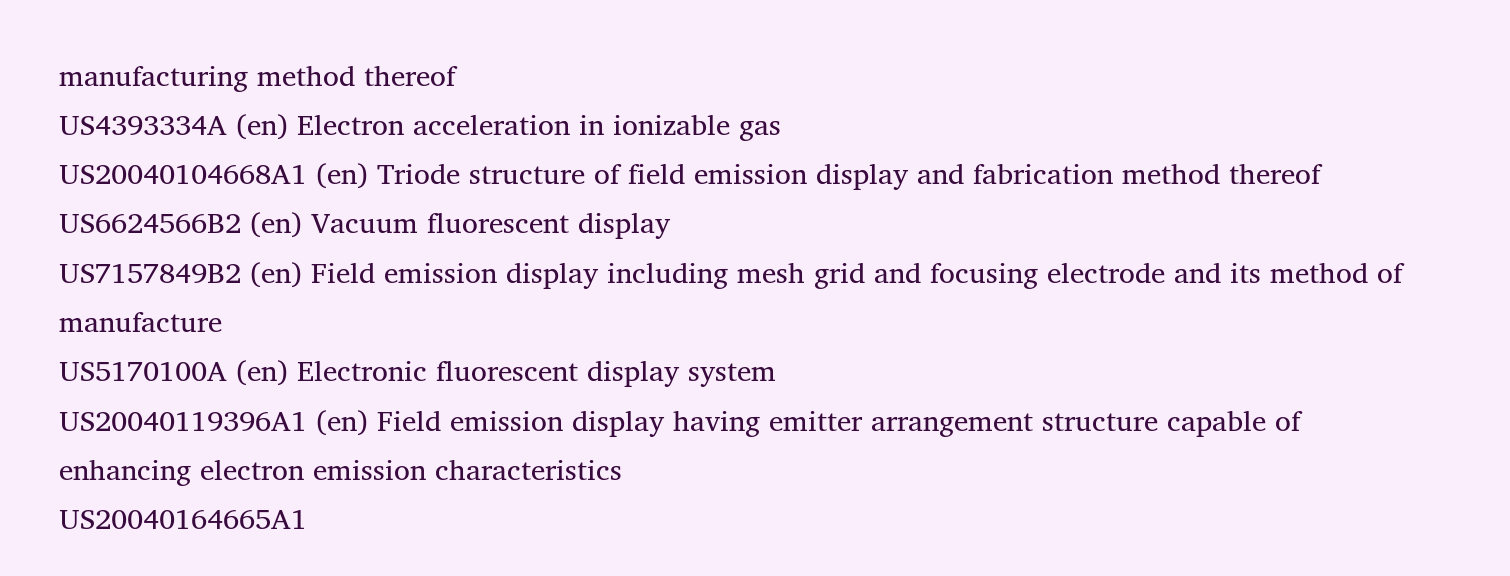manufacturing method thereof
US4393334A (en) Electron acceleration in ionizable gas
US20040104668A1 (en) Triode structure of field emission display and fabrication method thereof
US6624566B2 (en) Vacuum fluorescent display
US7157849B2 (en) Field emission display including mesh grid and focusing electrode and its method of manufacture
US5170100A (en) Electronic fluorescent display system
US20040119396A1 (en) Field emission display having emitter arrangement structure capable of enhancing electron emission characteristics
US20040164665A1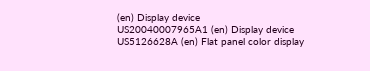(en) Display device
US20040007965A1 (en) Display device
US5126628A (en) Flat panel color display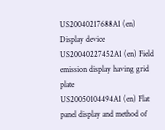US20040217688A1 (en) Display device
US20040227452A1 (en) Field emission display having grid plate
US20050104494A1 (en) Flat panel display and method of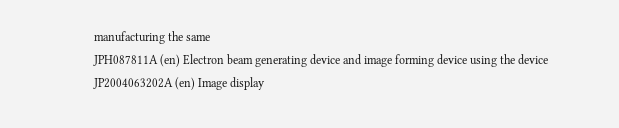manufacturing the same
JPH087811A (en) Electron beam generating device and image forming device using the device
JP2004063202A (en) Image display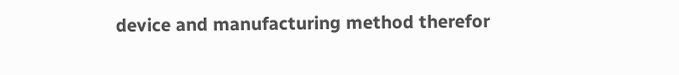device and manufacturing method therefor